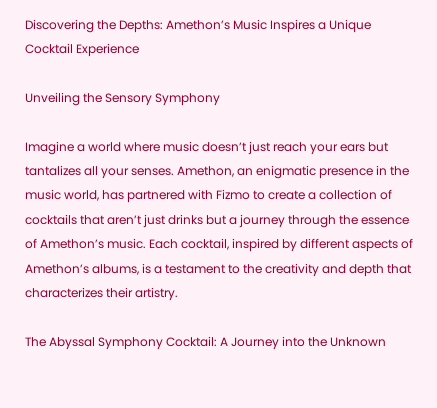Discovering the Depths: Amethon’s Music Inspires a Unique Cocktail Experience

Unveiling the Sensory Symphony

Imagine a world where music doesn’t just reach your ears but tantalizes all your senses. Amethon, an enigmatic presence in the music world, has partnered with Fizmo to create a collection of cocktails that aren’t just drinks but a journey through the essence of Amethon’s music. Each cocktail, inspired by different aspects of Amethon’s albums, is a testament to the creativity and depth that characterizes their artistry.

The Abyssal Symphony Cocktail: A Journey into the Unknown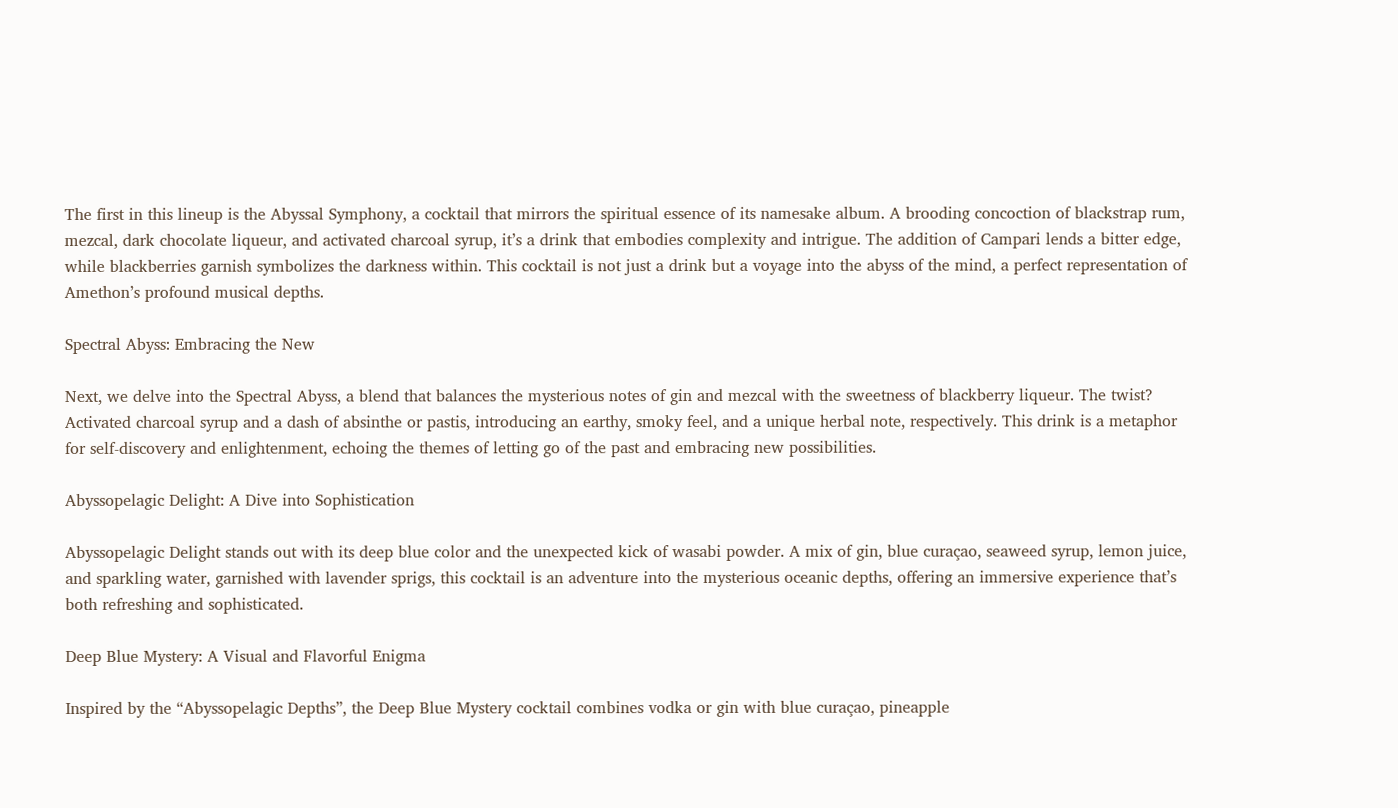The first in this lineup is the Abyssal Symphony, a cocktail that mirrors the spiritual essence of its namesake album. A brooding concoction of blackstrap rum, mezcal, dark chocolate liqueur, and activated charcoal syrup, it’s a drink that embodies complexity and intrigue. The addition of Campari lends a bitter edge, while blackberries garnish symbolizes the darkness within. This cocktail is not just a drink but a voyage into the abyss of the mind, a perfect representation of Amethon’s profound musical depths.

Spectral Abyss: Embracing the New

Next, we delve into the Spectral Abyss, a blend that balances the mysterious notes of gin and mezcal with the sweetness of blackberry liqueur. The twist? Activated charcoal syrup and a dash of absinthe or pastis, introducing an earthy, smoky feel, and a unique herbal note, respectively. This drink is a metaphor for self-discovery and enlightenment, echoing the themes of letting go of the past and embracing new possibilities.

Abyssopelagic Delight: A Dive into Sophistication

Abyssopelagic Delight stands out with its deep blue color and the unexpected kick of wasabi powder. A mix of gin, blue curaçao, seaweed syrup, lemon juice, and sparkling water, garnished with lavender sprigs, this cocktail is an adventure into the mysterious oceanic depths, offering an immersive experience that’s both refreshing and sophisticated.

Deep Blue Mystery: A Visual and Flavorful Enigma

Inspired by the “Abyssopelagic Depths”, the Deep Blue Mystery cocktail combines vodka or gin with blue curaçao, pineapple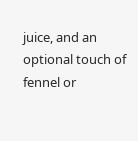juice, and an optional touch of fennel or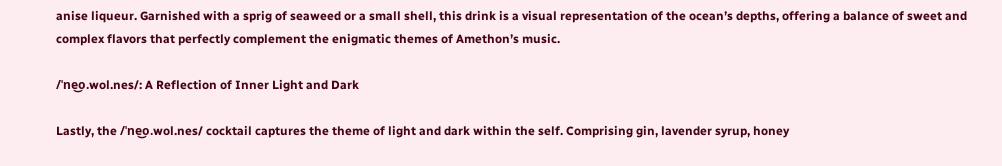anise liqueur. Garnished with a sprig of seaweed or a small shell, this drink is a visual representation of the ocean’s depths, offering a balance of sweet and complex flavors that perfectly complement the enigmatic themes of Amethon’s music.

/ˈne͜o.wol.nes/: A Reflection of Inner Light and Dark

Lastly, the /ˈne͜o.wol.nes/ cocktail captures the theme of light and dark within the self. Comprising gin, lavender syrup, honey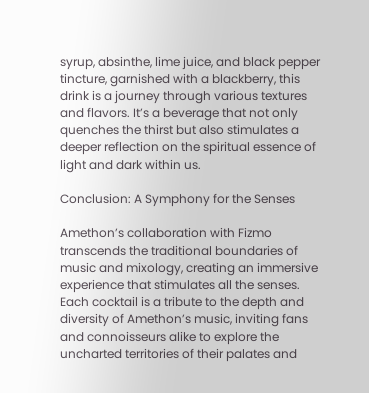syrup, absinthe, lime juice, and black pepper tincture, garnished with a blackberry, this drink is a journey through various textures and flavors. It’s a beverage that not only quenches the thirst but also stimulates a deeper reflection on the spiritual essence of light and dark within us.

Conclusion: A Symphony for the Senses

Amethon’s collaboration with Fizmo transcends the traditional boundaries of music and mixology, creating an immersive experience that stimulates all the senses. Each cocktail is a tribute to the depth and diversity of Amethon’s music, inviting fans and connoisseurs alike to explore the uncharted territories of their palates and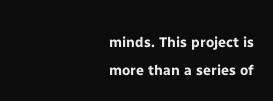minds. This project is more than a series of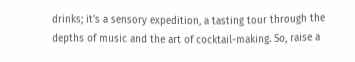drinks; it’s a sensory expedition, a tasting tour through the depths of music and the art of cocktail-making. So, raise a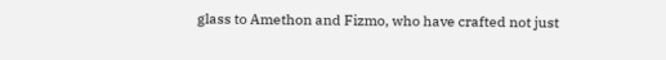glass to Amethon and Fizmo, who have crafted not just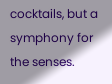cocktails, but a symphony for the senses.